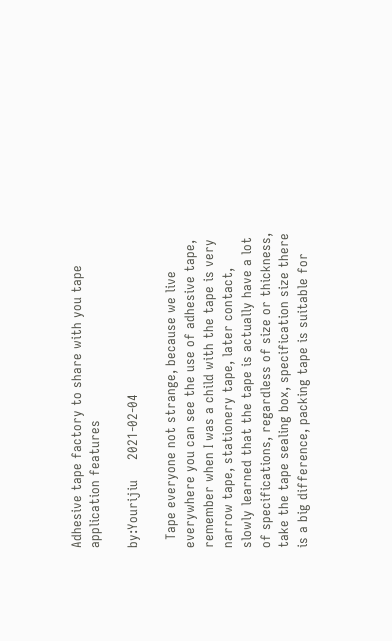Adhesive tape factory to share with you tape application features

by:Yourijiu     2021-02-04

  Tape everyone not strange, because we live everywhere you can see the use of adhesive tape, remember when I was a child with the tape is very narrow tape, stationery tape, later contact, slowly learned that the tape is actually have a lot of specifications, regardless of size or thickness, take the tape sealing box, specification size there is a big difference, packing tape is suitable for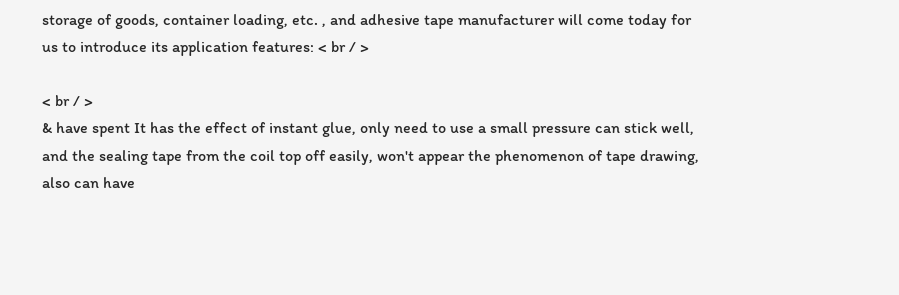storage of goods, container loading, etc. , and adhesive tape manufacturer will come today for us to introduce its application features: < br / >

< br / >
& have spent It has the effect of instant glue, only need to use a small pressure can stick well, and the sealing tape from the coil top off easily, won't appear the phenomenon of tape drawing, also can have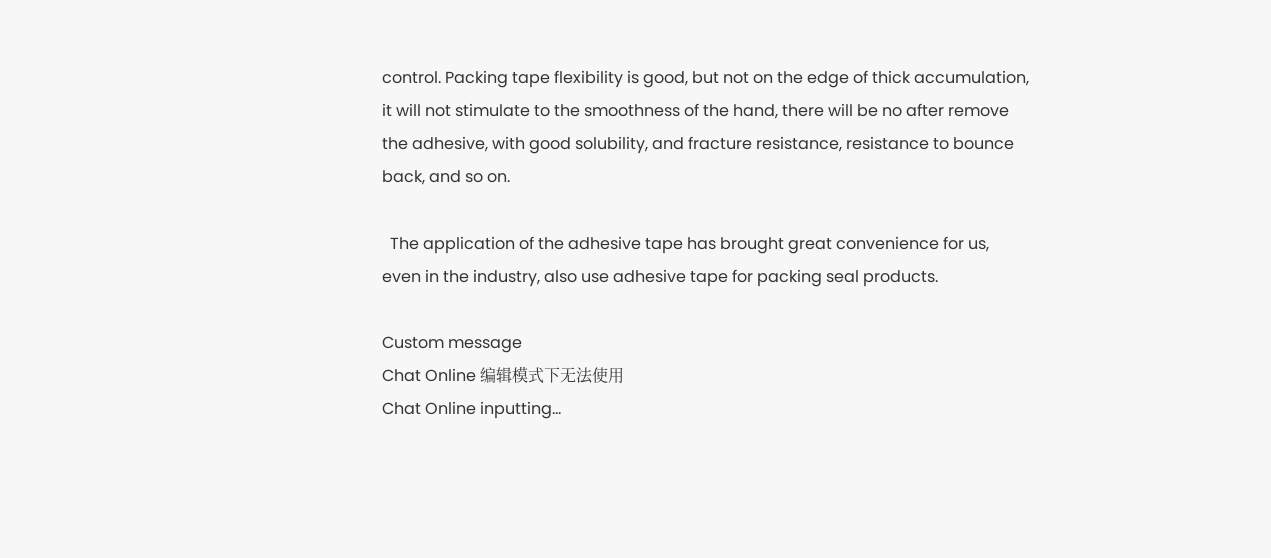control. Packing tape flexibility is good, but not on the edge of thick accumulation, it will not stimulate to the smoothness of the hand, there will be no after remove the adhesive, with good solubility, and fracture resistance, resistance to bounce back, and so on.

  The application of the adhesive tape has brought great convenience for us, even in the industry, also use adhesive tape for packing seal products.

Custom message
Chat Online 编辑模式下无法使用
Chat Online inputting...